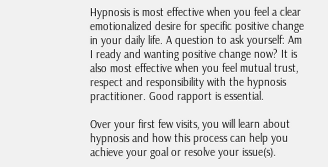Hypnosis is most effective when you feel a clear emotionalized desire for specific positive change in your daily life. A question to ask yourself: Am I ready and wanting positive change now? It is also most effective when you feel mutual trust, respect and responsibility with the hypnosis practitioner. Good rapport is essential.

Over your first few visits, you will learn about hypnosis and how this process can help you achieve your goal or resolve your issue(s).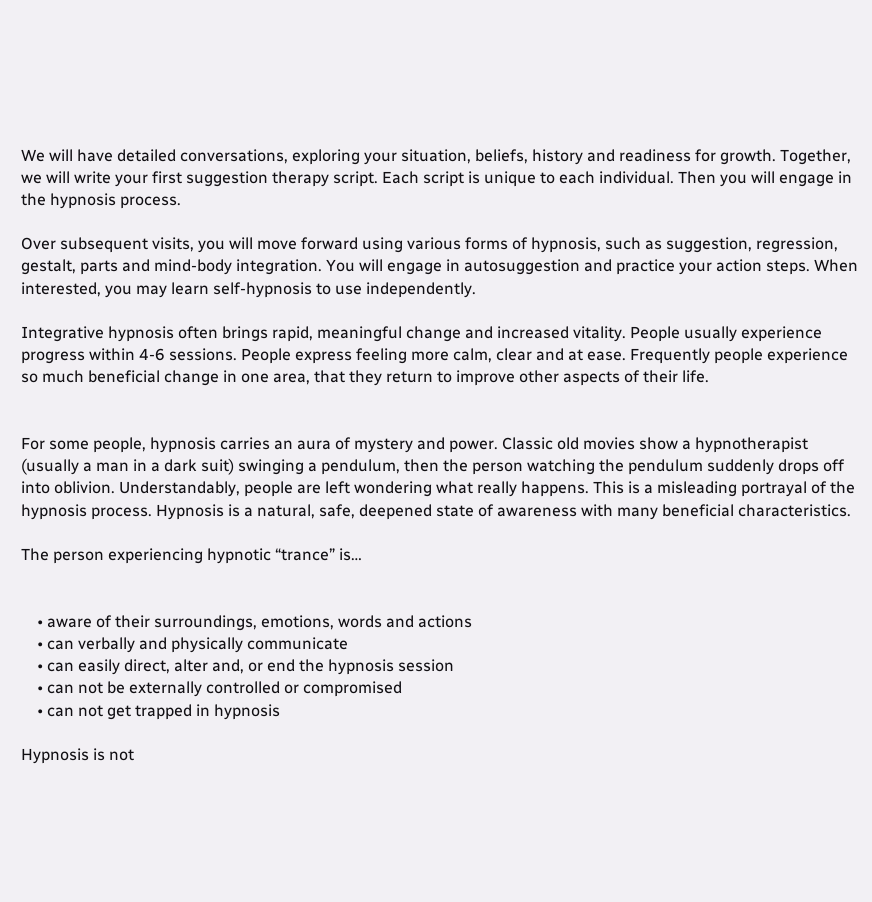We will have detailed conversations, exploring your situation, beliefs, history and readiness for growth. Together, we will write your first suggestion therapy script. Each script is unique to each individual. Then you will engage in the hypnosis process.

Over subsequent visits, you will move forward using various forms of hypnosis, such as suggestion, regression, gestalt, parts and mind-body integration. You will engage in autosuggestion and practice your action steps. When interested, you may learn self-hypnosis to use independently.

Integrative hypnosis often brings rapid, meaningful change and increased vitality. People usually experience progress within 4-6 sessions. People express feeling more calm, clear and at ease. Frequently people experience so much beneficial change in one area, that they return to improve other aspects of their life.


For some people, hypnosis carries an aura of mystery and power. Classic old movies show a hypnotherapist (usually a man in a dark suit) swinging a pendulum, then the person watching the pendulum suddenly drops off into oblivion. Understandably, people are left wondering what really happens. This is a misleading portrayal of the hypnosis process. Hypnosis is a natural, safe, deepened state of awareness with many beneficial characteristics.

The person experiencing hypnotic “trance” is…


    • aware of their surroundings, emotions, words and actions
    • can verbally and physically communicate
    • can easily direct, alter and, or end the hypnosis session
    • can not be externally controlled or compromised
    • can not get trapped in hypnosis

Hypnosis is not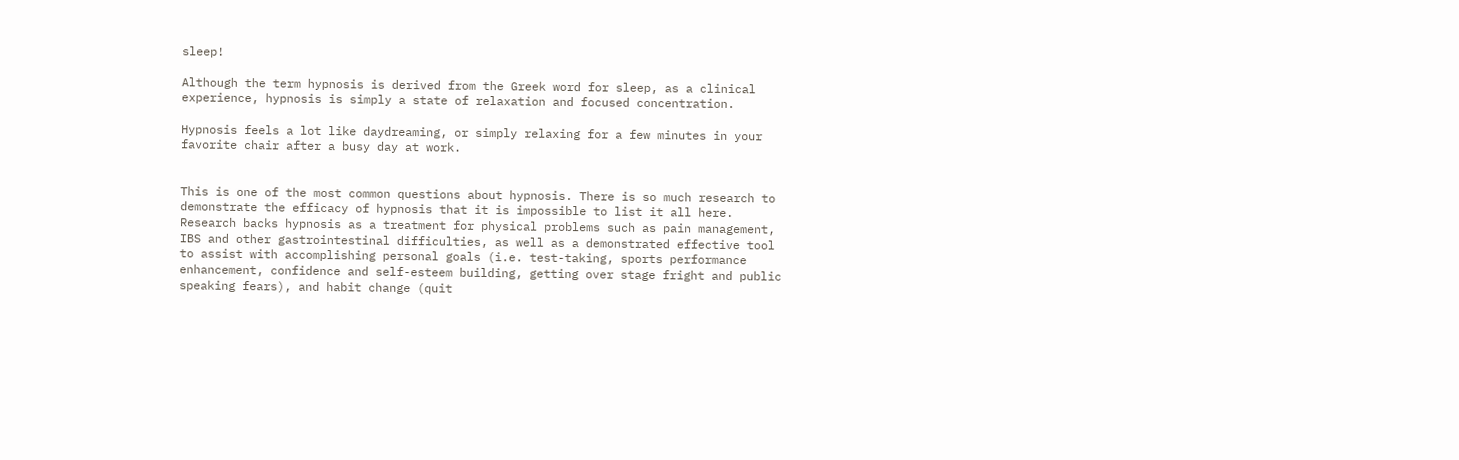sleep!

Although the term hypnosis is derived from the Greek word for sleep, as a clinical experience, hypnosis is simply a state of relaxation and focused concentration.

Hypnosis feels a lot like daydreaming, or simply relaxing for a few minutes in your favorite chair after a busy day at work.


This is one of the most common questions about hypnosis. There is so much research to demonstrate the efficacy of hypnosis that it is impossible to list it all here. Research backs hypnosis as a treatment for physical problems such as pain management, IBS and other gastrointestinal difficulties, as well as a demonstrated effective tool to assist with accomplishing personal goals (i.e. test-taking, sports performance enhancement, confidence and self-esteem building, getting over stage fright and public speaking fears), and habit change (quit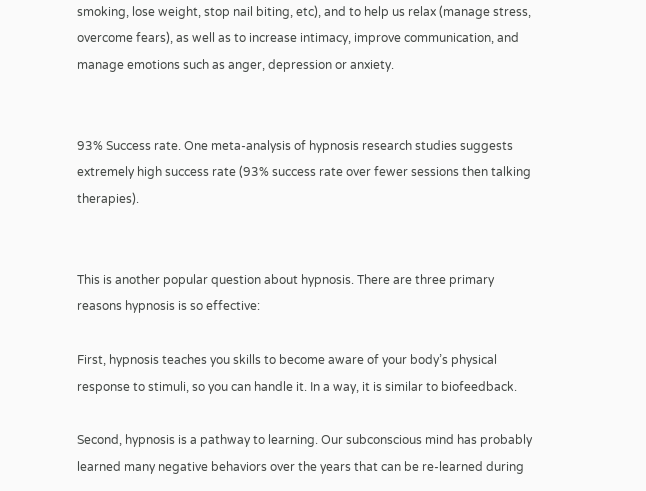smoking, lose weight, stop nail biting, etc), and to help us relax (manage stress, overcome fears), as well as to increase intimacy, improve communication, and manage emotions such as anger, depression or anxiety.


93% Success rate. One meta-analysis of hypnosis research studies suggests extremely high success rate (93% success rate over fewer sessions then talking therapies).


This is another popular question about hypnosis. There are three primary reasons hypnosis is so effective:

First, hypnosis teaches you skills to become aware of your body’s physical response to stimuli, so you can handle it. In a way, it is similar to biofeedback.

Second, hypnosis is a pathway to learning. Our subconscious mind has probably learned many negative behaviors over the years that can be re-learned during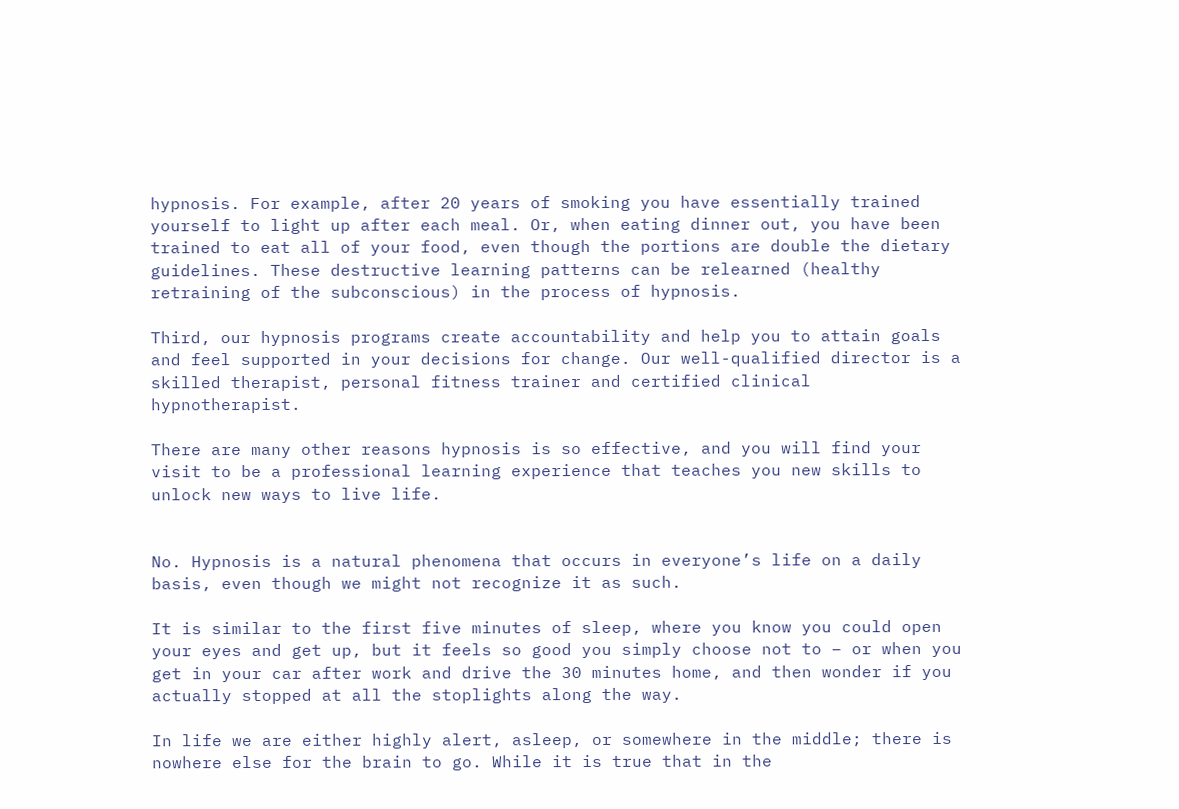hypnosis. For example, after 20 years of smoking you have essentially trained yourself to light up after each meal. Or, when eating dinner out, you have been trained to eat all of your food, even though the portions are double the dietary guidelines. These destructive learning patterns can be relearned (healthy retraining of the subconscious) in the process of hypnosis.

Third, our hypnosis programs create accountability and help you to attain goals and feel supported in your decisions for change. Our well-qualified director is a skilled therapist, personal fitness trainer and certified clinical hypnotherapist.

There are many other reasons hypnosis is so effective, and you will find your visit to be a professional learning experience that teaches you new skills to unlock new ways to live life.


No. Hypnosis is a natural phenomena that occurs in everyone’s life on a daily basis, even though we might not recognize it as such.

It is similar to the first five minutes of sleep, where you know you could open your eyes and get up, but it feels so good you simply choose not to – or when you get in your car after work and drive the 30 minutes home, and then wonder if you actually stopped at all the stoplights along the way.

In life we are either highly alert, asleep, or somewhere in the middle; there is nowhere else for the brain to go. While it is true that in the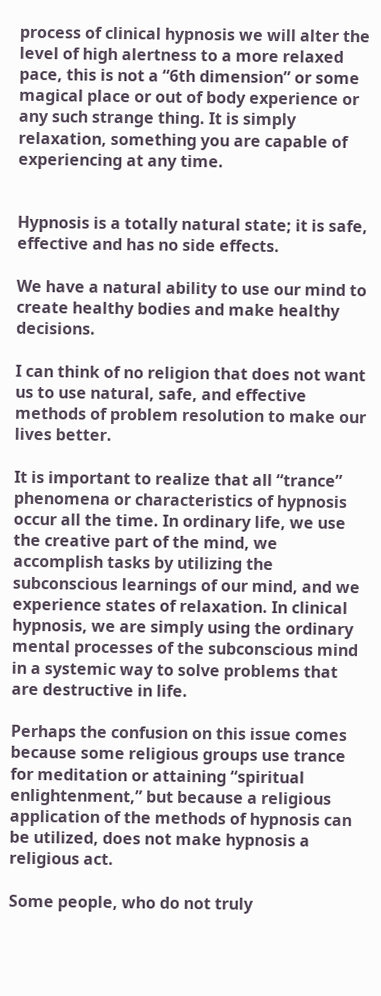process of clinical hypnosis we will alter the level of high alertness to a more relaxed pace, this is not a “6th dimension” or some magical place or out of body experience or any such strange thing. It is simply relaxation, something you are capable of experiencing at any time.


Hypnosis is a totally natural state; it is safe, effective and has no side effects.

We have a natural ability to use our mind to create healthy bodies and make healthy decisions.

I can think of no religion that does not want us to use natural, safe, and effective methods of problem resolution to make our lives better.

It is important to realize that all “trance” phenomena or characteristics of hypnosis occur all the time. In ordinary life, we use the creative part of the mind, we accomplish tasks by utilizing the subconscious learnings of our mind, and we experience states of relaxation. In clinical hypnosis, we are simply using the ordinary mental processes of the subconscious mind in a systemic way to solve problems that are destructive in life.

Perhaps the confusion on this issue comes because some religious groups use trance for meditation or attaining “spiritual enlightenment,” but because a religious application of the methods of hypnosis can be utilized, does not make hypnosis a religious act.

Some people, who do not truly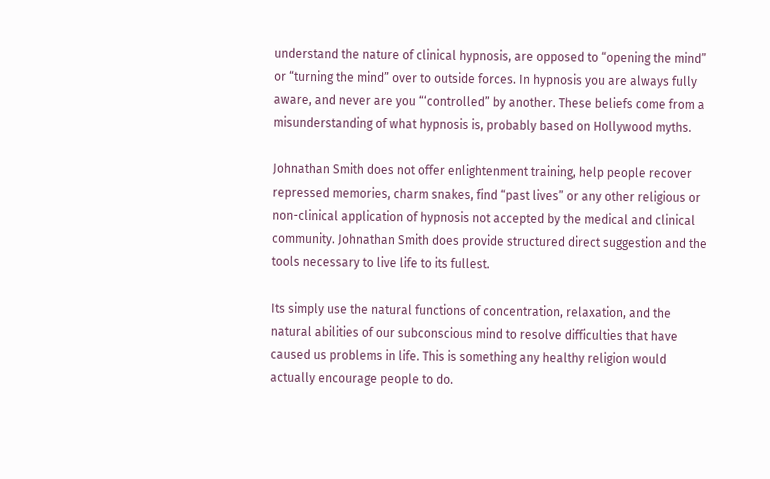understand the nature of clinical hypnosis, are opposed to “opening the mind” or “turning the mind” over to outside forces. In hypnosis you are always fully aware, and never are you “‘controlled” by another. These beliefs come from a misunderstanding of what hypnosis is, probably based on Hollywood myths.

Johnathan Smith does not offer enlightenment training, help people recover repressed memories, charm snakes, find “past lives” or any other religious or non-clinical application of hypnosis not accepted by the medical and clinical community. Johnathan Smith does provide structured direct suggestion and the tools necessary to live life to its fullest.

Its simply use the natural functions of concentration, relaxation, and the natural abilities of our subconscious mind to resolve difficulties that have caused us problems in life. This is something any healthy religion would actually encourage people to do.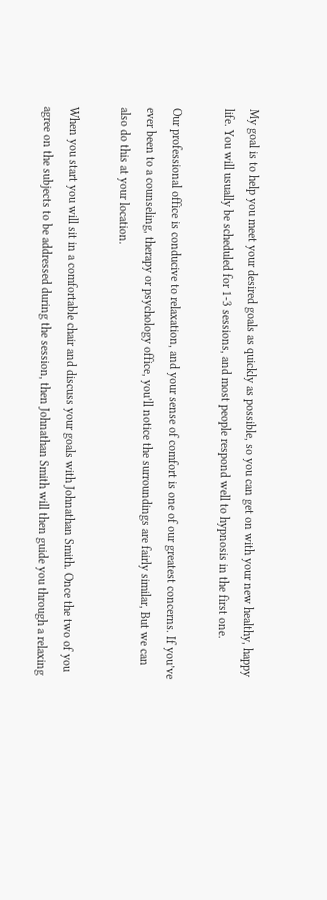My goal is to help you meet your desired goals as quickly as possible, so you can get on with your new healthy, happy life. You will usually be scheduled for 1-3 sessions, and most people respond well to hypnosis in the first one.

Our professional office is conducive to relaxation, and your sense of comfort is one of our greatest concerns. If you’ve ever been to a counseling, therapy or psychology office, you’ll notice the surroundings are fairly similar, But we can also do this at your location.

When you start you will sit in a comfortable chair and discuss your goals with Johnathan Smith. Once the two of you agree on the subjects to be addressed during the session, then Johnathan Smith will then guide you through a relaxing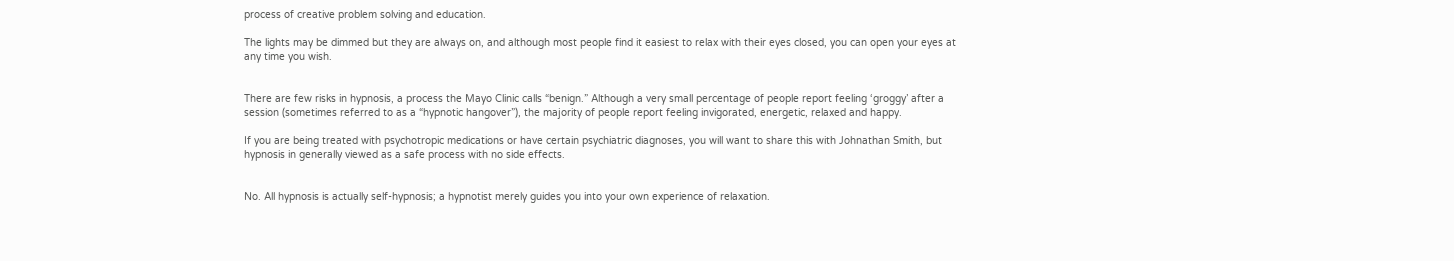process of creative problem solving and education.

The lights may be dimmed but they are always on, and although most people find it easiest to relax with their eyes closed, you can open your eyes at any time you wish.


There are few risks in hypnosis, a process the Mayo Clinic calls “benign.” Although a very small percentage of people report feeling ‘groggy’ after a session (sometimes referred to as a “hypnotic hangover”), the majority of people report feeling invigorated, energetic, relaxed and happy.

If you are being treated with psychotropic medications or have certain psychiatric diagnoses, you will want to share this with Johnathan Smith, but hypnosis in generally viewed as a safe process with no side effects.


No. All hypnosis is actually self-hypnosis; a hypnotist merely guides you into your own experience of relaxation.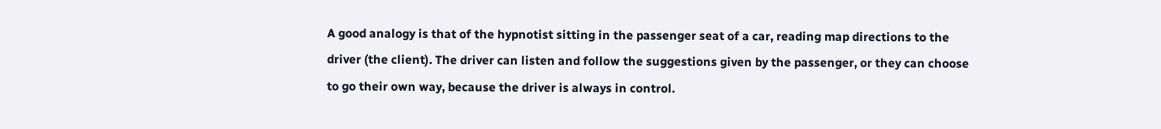A good analogy is that of the hypnotist sitting in the passenger seat of a car, reading map directions to the driver (the client). The driver can listen and follow the suggestions given by the passenger, or they can choose to go their own way, because the driver is always in control.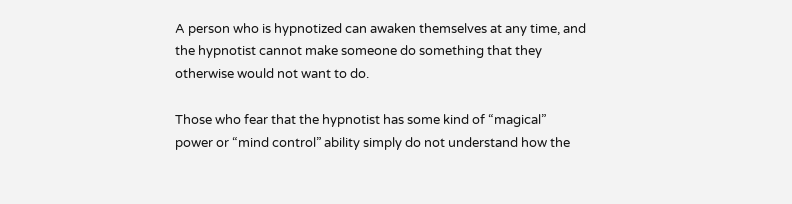A person who is hypnotized can awaken themselves at any time, and the hypnotist cannot make someone do something that they otherwise would not want to do.

Those who fear that the hypnotist has some kind of “magical” power or “mind control” ability simply do not understand how the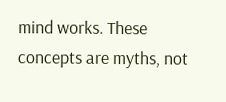mind works. These concepts are myths, not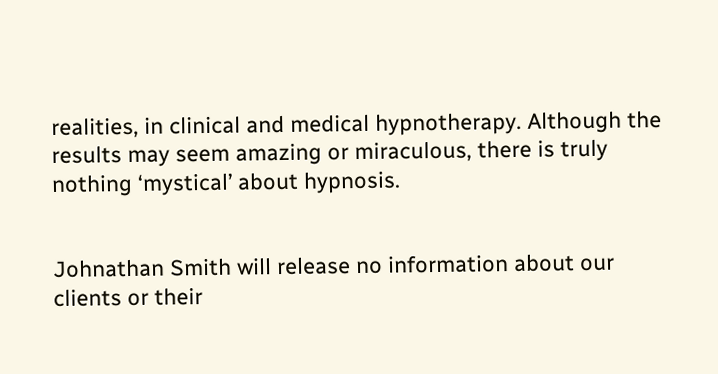realities, in clinical and medical hypnotherapy. Although the results may seem amazing or miraculous, there is truly nothing ‘mystical’ about hypnosis.


Johnathan Smith will release no information about our clients or their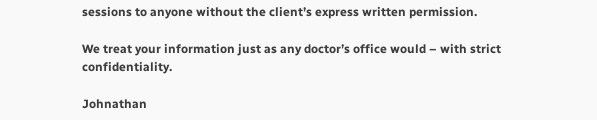sessions to anyone without the client’s express written permission.

We treat your information just as any doctor’s office would – with strict confidentiality.

Johnathan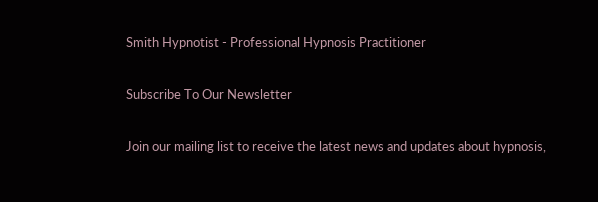Smith Hypnotist - Professional Hypnosis Practitioner

Subscribe To Our Newsletter

Join our mailing list to receive the latest news and updates about hypnosis,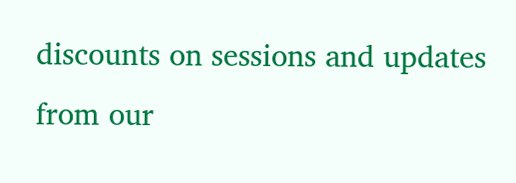discounts on sessions and updates from our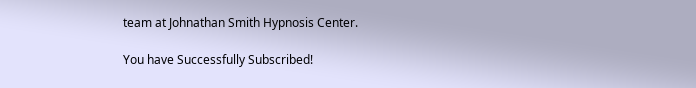team at Johnathan Smith Hypnosis Center.

You have Successfully Subscribed!